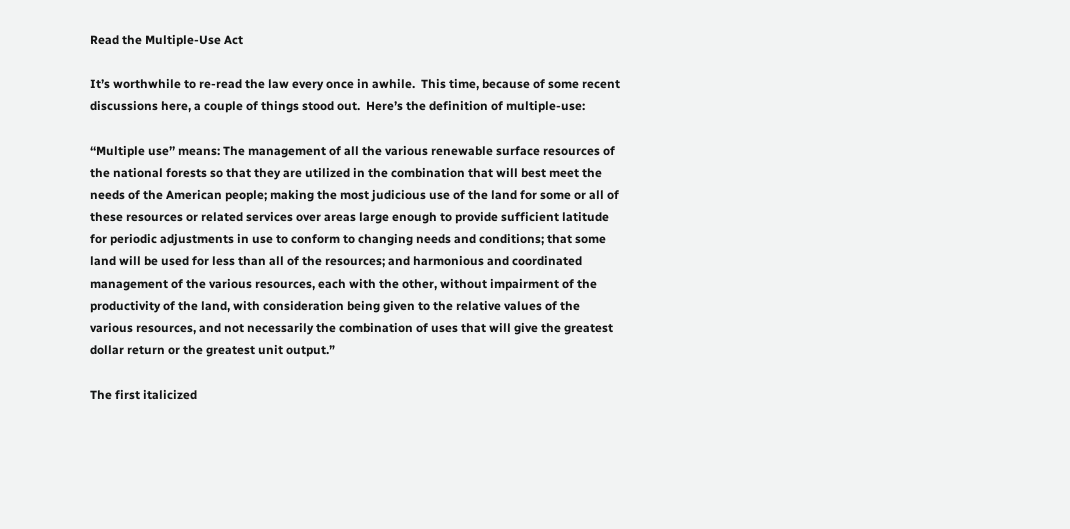Read the Multiple-Use Act

It’s worthwhile to re-read the law every once in awhile.  This time, because of some recent discussions here, a couple of things stood out.  Here’s the definition of multiple-use:

‘‘Multiple use’’ means: The management of all the various renewable surface resources of the national forests so that they are utilized in the combination that will best meet the needs of the American people; making the most judicious use of the land for some or all of these resources or related services over areas large enough to provide sufficient latitude for periodic adjustments in use to conform to changing needs and conditions; that some land will be used for less than all of the resources; and harmonious and coordinated management of the various resources, each with the other, without impairment of the productivity of the land, with consideration being given to the relative values of the various resources, and not necessarily the combination of uses that will give the greatest dollar return or the greatest unit output.”

The first italicized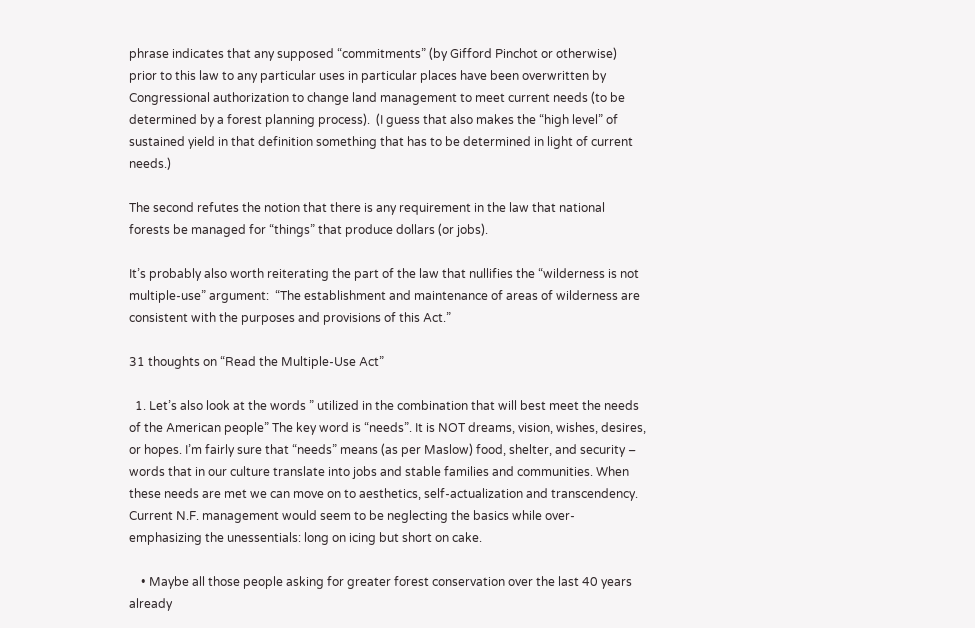phrase indicates that any supposed “commitments” (by Gifford Pinchot or otherwise) prior to this law to any particular uses in particular places have been overwritten by Congressional authorization to change land management to meet current needs (to be determined by a forest planning process).  (I guess that also makes the “high level” of sustained yield in that definition something that has to be determined in light of current needs.)

The second refutes the notion that there is any requirement in the law that national forests be managed for “things” that produce dollars (or jobs).

It’s probably also worth reiterating the part of the law that nullifies the “wilderness is not multiple-use” argument:  “The establishment and maintenance of areas of wilderness are consistent with the purposes and provisions of this Act.”

31 thoughts on “Read the Multiple-Use Act”

  1. Let’s also look at the words ” utilized in the combination that will best meet the needs of the American people” The key word is “needs”. It is NOT dreams, vision, wishes, desires, or hopes. I’m fairly sure that “needs” means (as per Maslow) food, shelter, and security – words that in our culture translate into jobs and stable families and communities. When these needs are met we can move on to aesthetics, self-actualization and transcendency. Current N.F. management would seem to be neglecting the basics while over-emphasizing the unessentials: long on icing but short on cake.

    • Maybe all those people asking for greater forest conservation over the last 40 years already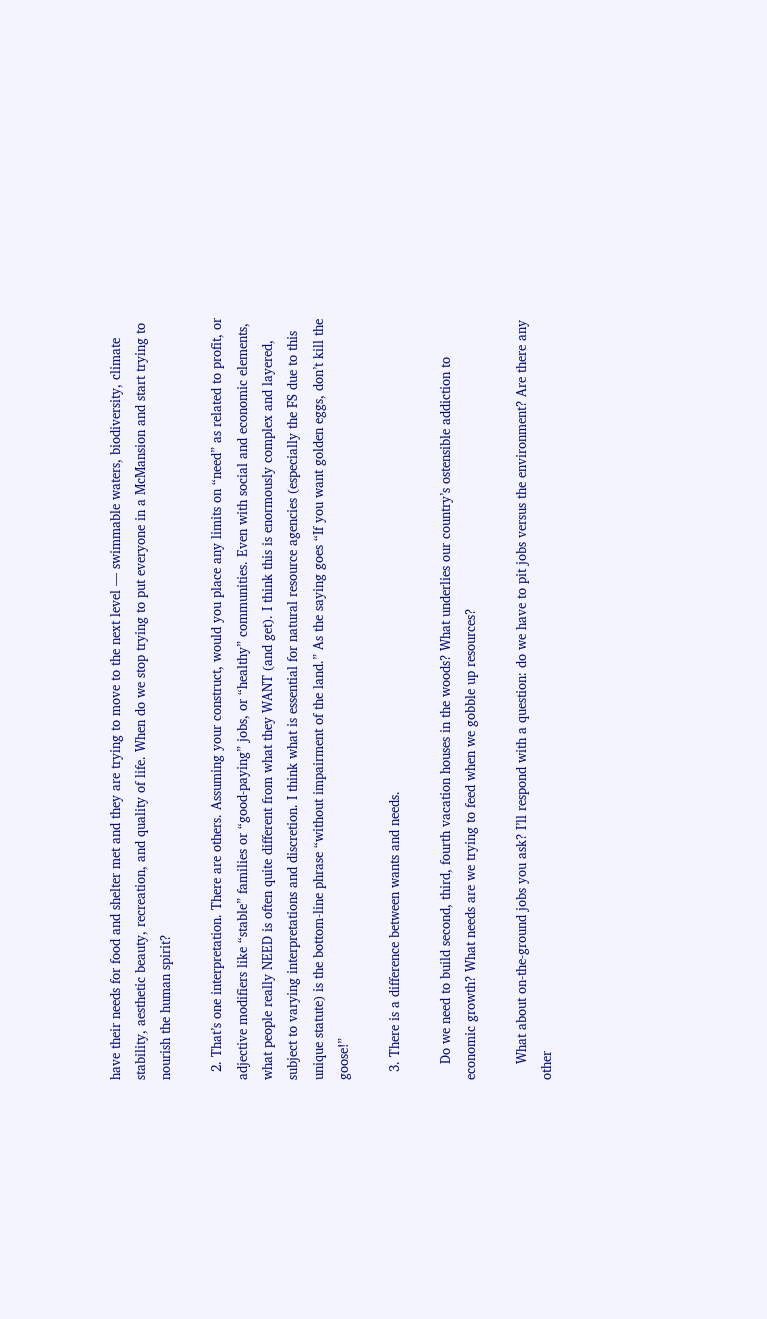have their needs for food and shelter met and they are trying to move to the next level — swimmable waters, biodiversity, climate stability, aesthetic beauty, recreation, and quality of life. When do we stop trying to put everyone in a McMansion and start trying to nourish the human spirit?

  2. That’s one interpretation. There are others. Assuming your construct, would you place any limits on “need” as related to profit, or adjective modifiers like “stable” families or “good-paying” jobs, or “healthy” communities. Even with social and economic elements, what people really NEED is often quite different from what they WANT (and get). I think this is enormously complex and layered, subject to varying interpretations and discretion. I think what is essential for natural resource agencies (especially the FS due to this unique statute) is the bottom-line phrase “without impairment of the land.” As the saying goes “If you want golden eggs, don’t kill the goose!”

  3. There is a difference between wants and needs.

    Do we need to build second, third, fourth vacation houses in the woods? What underlies our country’s ostensible addiction to economic growth? What needs are we trying to feed when we gobble up resources?

    What about on-the-ground jobs you ask? I’ll respond with a question: do we have to pit jobs versus the environment? Are there any other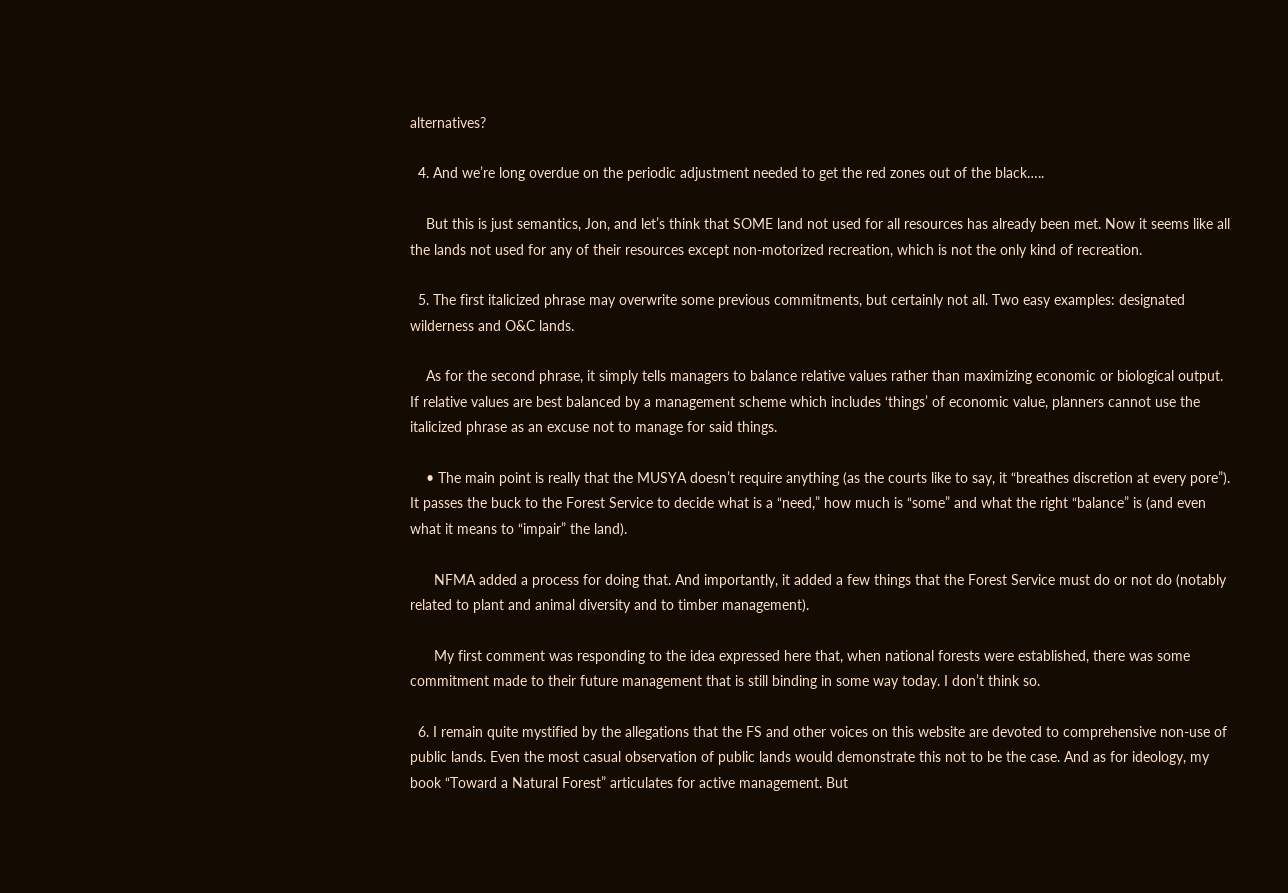alternatives?

  4. And we’re long overdue on the periodic adjustment needed to get the red zones out of the black…..

    But this is just semantics, Jon, and let’s think that SOME land not used for all resources has already been met. Now it seems like all the lands not used for any of their resources except non-motorized recreation, which is not the only kind of recreation.

  5. The first italicized phrase may overwrite some previous commitments, but certainly not all. Two easy examples: designated wilderness and O&C lands.

    As for the second phrase, it simply tells managers to balance relative values rather than maximizing economic or biological output. If relative values are best balanced by a management scheme which includes ‘things’ of economic value, planners cannot use the italicized phrase as an excuse not to manage for said things.

    • The main point is really that the MUSYA doesn’t require anything (as the courts like to say, it “breathes discretion at every pore”). It passes the buck to the Forest Service to decide what is a “need,” how much is “some” and what the right “balance” is (and even what it means to “impair” the land).

      NFMA added a process for doing that. And importantly, it added a few things that the Forest Service must do or not do (notably related to plant and animal diversity and to timber management).

      My first comment was responding to the idea expressed here that, when national forests were established, there was some commitment made to their future management that is still binding in some way today. I don’t think so.

  6. I remain quite mystified by the allegations that the FS and other voices on this website are devoted to comprehensive non-use of public lands. Even the most casual observation of public lands would demonstrate this not to be the case. And as for ideology, my book “Toward a Natural Forest” articulates for active management. But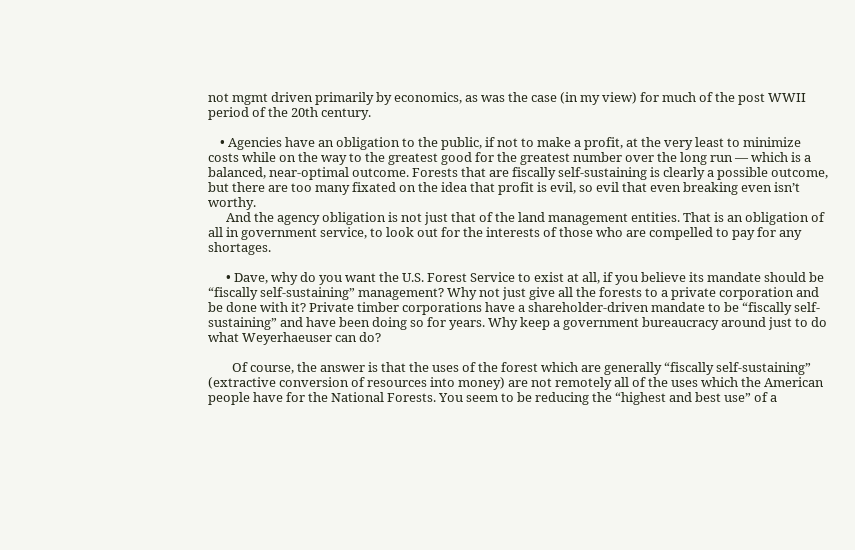not mgmt driven primarily by economics, as was the case (in my view) for much of the post WWII period of the 20th century.

    • Agencies have an obligation to the public, if not to make a profit, at the very least to minimize costs while on the way to the greatest good for the greatest number over the long run — which is a balanced, near-optimal outcome. Forests that are fiscally self-sustaining is clearly a possible outcome, but there are too many fixated on the idea that profit is evil, so evil that even breaking even isn’t worthy.
      And the agency obligation is not just that of the land management entities. That is an obligation of all in government service, to look out for the interests of those who are compelled to pay for any shortages.

      • Dave, why do you want the U.S. Forest Service to exist at all, if you believe its mandate should be “fiscally self-sustaining” management? Why not just give all the forests to a private corporation and be done with it? Private timber corporations have a shareholder-driven mandate to be “fiscally self-sustaining” and have been doing so for years. Why keep a government bureaucracy around just to do what Weyerhaeuser can do?

        Of course, the answer is that the uses of the forest which are generally “fiscally self-sustaining” (extractive conversion of resources into money) are not remotely all of the uses which the American people have for the National Forests. You seem to be reducing the “highest and best use” of a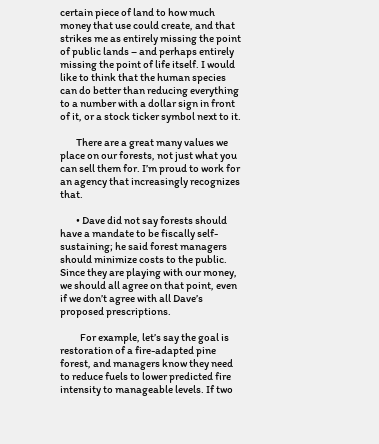certain piece of land to how much money that use could create, and that strikes me as entirely missing the point of public lands – and perhaps entirely missing the point of life itself. I would like to think that the human species can do better than reducing everything to a number with a dollar sign in front of it, or a stock ticker symbol next to it.

        There are a great many values we place on our forests, not just what you can sell them for. I’m proud to work for an agency that increasingly recognizes that.

        • Dave did not say forests should have a mandate to be fiscally self-sustaining; he said forest managers should minimize costs to the public. Since they are playing with our money, we should all agree on that point, even if we don’t agree with all Dave’s proposed prescriptions.

          For example, let’s say the goal is restoration of a fire-adapted pine forest, and managers know they need to reduce fuels to lower predicted fire intensity to manageable levels. If two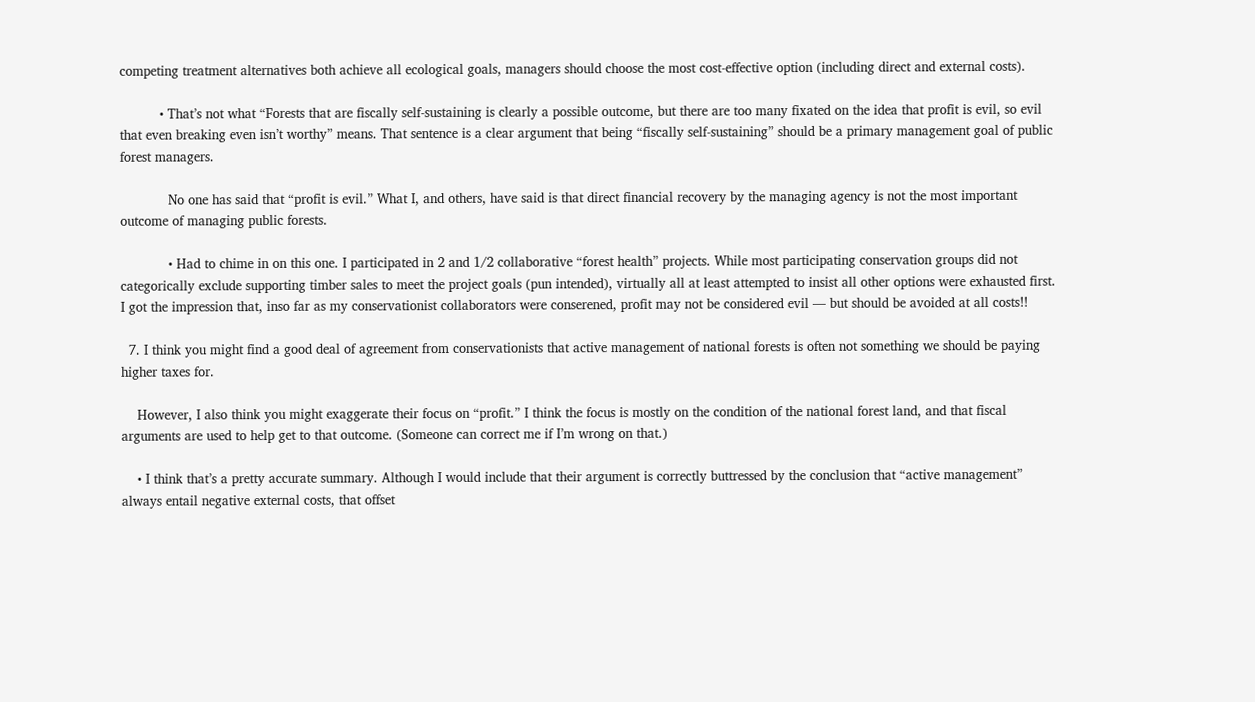competing treatment alternatives both achieve all ecological goals, managers should choose the most cost-effective option (including direct and external costs).

          • That’s not what “Forests that are fiscally self-sustaining is clearly a possible outcome, but there are too many fixated on the idea that profit is evil, so evil that even breaking even isn’t worthy” means. That sentence is a clear argument that being “fiscally self-sustaining” should be a primary management goal of public forest managers.

            No one has said that “profit is evil.” What I, and others, have said is that direct financial recovery by the managing agency is not the most important outcome of managing public forests.

            • Had to chime in on this one. I participated in 2 and 1/2 collaborative “forest health” projects. While most participating conservation groups did not categorically exclude supporting timber sales to meet the project goals (pun intended), virtually all at least attempted to insist all other options were exhausted first. I got the impression that, inso far as my conservationist collaborators were conserened, profit may not be considered evil — but should be avoided at all costs!!

  7. I think you might find a good deal of agreement from conservationists that active management of national forests is often not something we should be paying higher taxes for.

    However, I also think you might exaggerate their focus on “profit.” I think the focus is mostly on the condition of the national forest land, and that fiscal arguments are used to help get to that outcome. (Someone can correct me if I’m wrong on that.)

    • I think that’s a pretty accurate summary. Although I would include that their argument is correctly buttressed by the conclusion that “active management” always entail negative external costs, that offset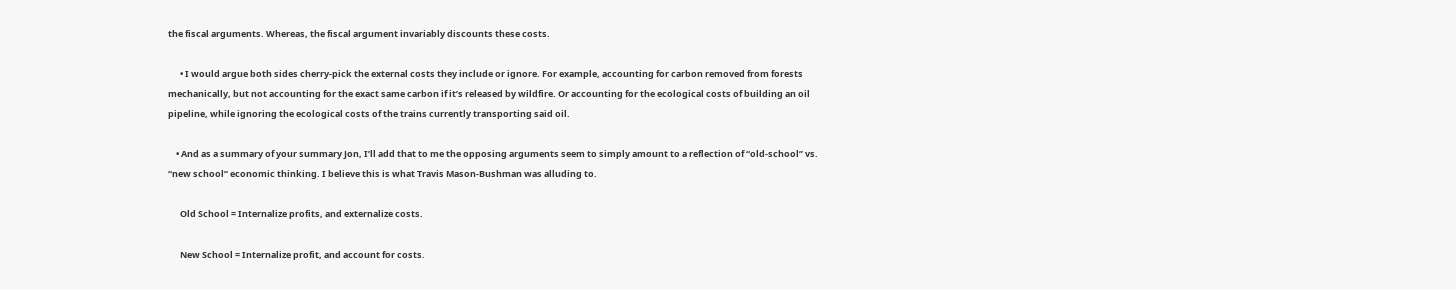the fiscal arguments. Whereas, the fiscal argument invariably discounts these costs.

      • I would argue both sides cherry-pick the external costs they include or ignore. For example, accounting for carbon removed from forests mechanically, but not accounting for the exact same carbon if it’s released by wildfire. Or accounting for the ecological costs of building an oil pipeline, while ignoring the ecological costs of the trains currently transporting said oil.

    • And as a summary of your summary Jon, I’ll add that to me the opposing arguments seem to simply amount to a reflection of “old-school” vs. “new school” economic thinking. I believe this is what Travis Mason-Bushman was alluding to.

      Old School = Internalize profits, and externalize costs.

      New School = Internalize profit, and account for costs.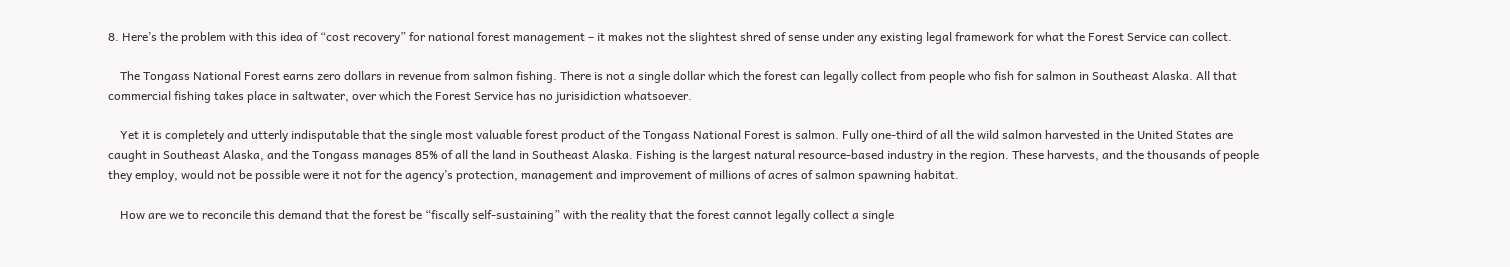8. Here’s the problem with this idea of “cost recovery” for national forest management – it makes not the slightest shred of sense under any existing legal framework for what the Forest Service can collect.

    The Tongass National Forest earns zero dollars in revenue from salmon fishing. There is not a single dollar which the forest can legally collect from people who fish for salmon in Southeast Alaska. All that commercial fishing takes place in saltwater, over which the Forest Service has no jurisidiction whatsoever.

    Yet it is completely and utterly indisputable that the single most valuable forest product of the Tongass National Forest is salmon. Fully one-third of all the wild salmon harvested in the United States are caught in Southeast Alaska, and the Tongass manages 85% of all the land in Southeast Alaska. Fishing is the largest natural resource-based industry in the region. These harvests, and the thousands of people they employ, would not be possible were it not for the agency’s protection, management and improvement of millions of acres of salmon spawning habitat.

    How are we to reconcile this demand that the forest be “fiscally self-sustaining” with the reality that the forest cannot legally collect a single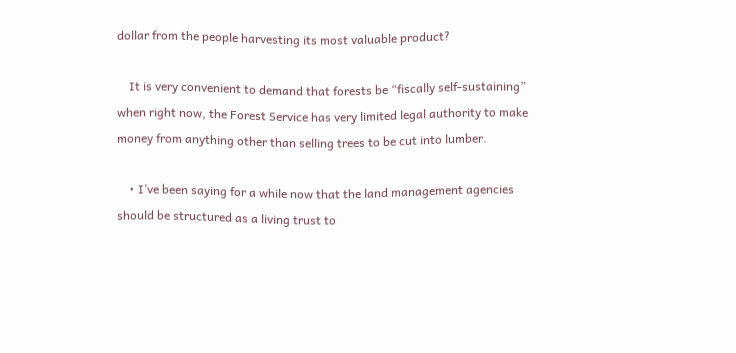dollar from the people harvesting its most valuable product?

    It is very convenient to demand that forests be “fiscally self-sustaining” when right now, the Forest Service has very limited legal authority to make money from anything other than selling trees to be cut into lumber.

    • I’ve been saying for a while now that the land management agencies should be structured as a living trust to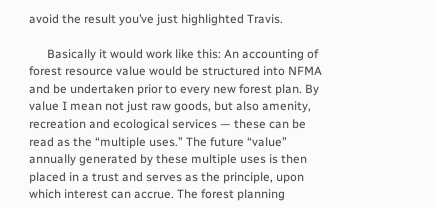avoid the result you’ve just highlighted Travis.

      Basically it would work like this: An accounting of forest resource value would be structured into NFMA and be undertaken prior to every new forest plan. By value I mean not just raw goods, but also amenity, recreation and ecological services — these can be read as the “multiple uses.” The future “value” annually generated by these multiple uses is then placed in a trust and serves as the principle, upon which interest can accrue. The forest planning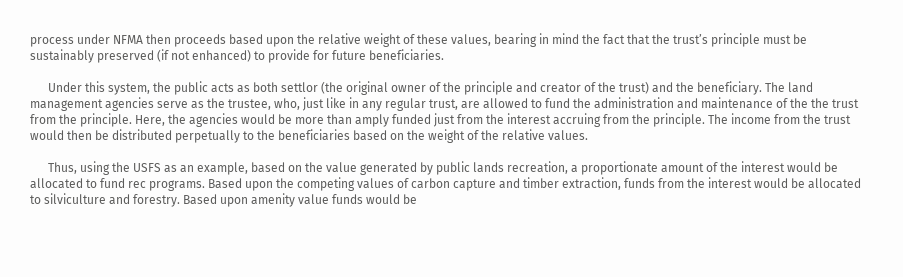process under NFMA then proceeds based upon the relative weight of these values, bearing in mind the fact that the trust’s principle must be sustainably preserved (if not enhanced) to provide for future beneficiaries.

      Under this system, the public acts as both settlor (the original owner of the principle and creator of the trust) and the beneficiary. The land management agencies serve as the trustee, who, just like in any regular trust, are allowed to fund the administration and maintenance of the the trust from the principle. Here, the agencies would be more than amply funded just from the interest accruing from the principle. The income from the trust would then be distributed perpetually to the beneficiaries based on the weight of the relative values.

      Thus, using the USFS as an example, based on the value generated by public lands recreation, a proportionate amount of the interest would be allocated to fund rec programs. Based upon the competing values of carbon capture and timber extraction, funds from the interest would be allocated to silviculture and forestry. Based upon amenity value funds would be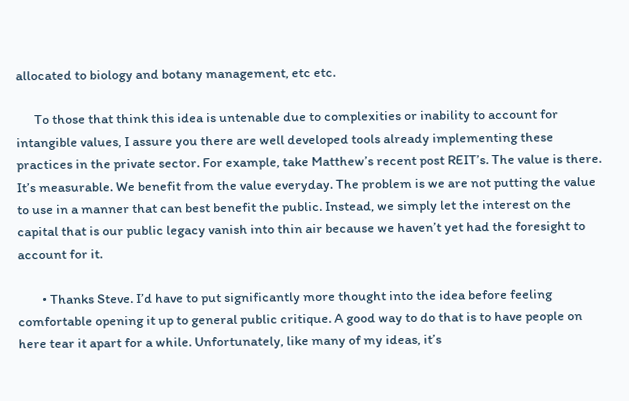allocated to biology and botany management, etc etc.

      To those that think this idea is untenable due to complexities or inability to account for intangible values, I assure you there are well developed tools already implementing these practices in the private sector. For example, take Matthew’s recent post REIT’s. The value is there. It’s measurable. We benefit from the value everyday. The problem is we are not putting the value to use in a manner that can best benefit the public. Instead, we simply let the interest on the capital that is our public legacy vanish into thin air because we haven’t yet had the foresight to account for it.

        • Thanks Steve. I’d have to put significantly more thought into the idea before feeling comfortable opening it up to general public critique. A good way to do that is to have people on here tear it apart for a while. Unfortunately, like many of my ideas, it’s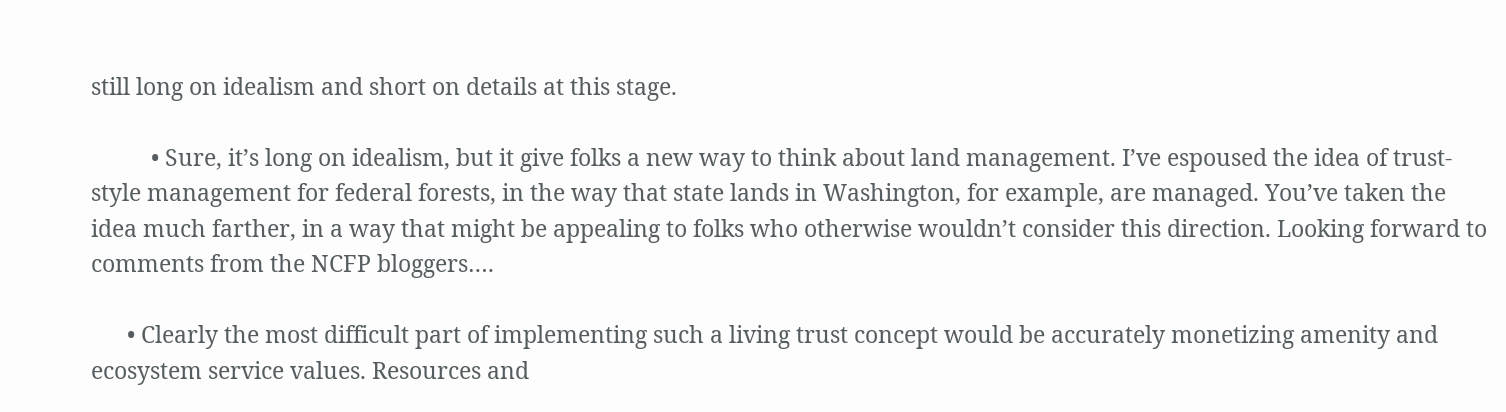still long on idealism and short on details at this stage.

          • Sure, it’s long on idealism, but it give folks a new way to think about land management. I’ve espoused the idea of trust-style management for federal forests, in the way that state lands in Washington, for example, are managed. You’ve taken the idea much farther, in a way that might be appealing to folks who otherwise wouldn’t consider this direction. Looking forward to comments from the NCFP bloggers….

      • Clearly the most difficult part of implementing such a living trust concept would be accurately monetizing amenity and ecosystem service values. Resources and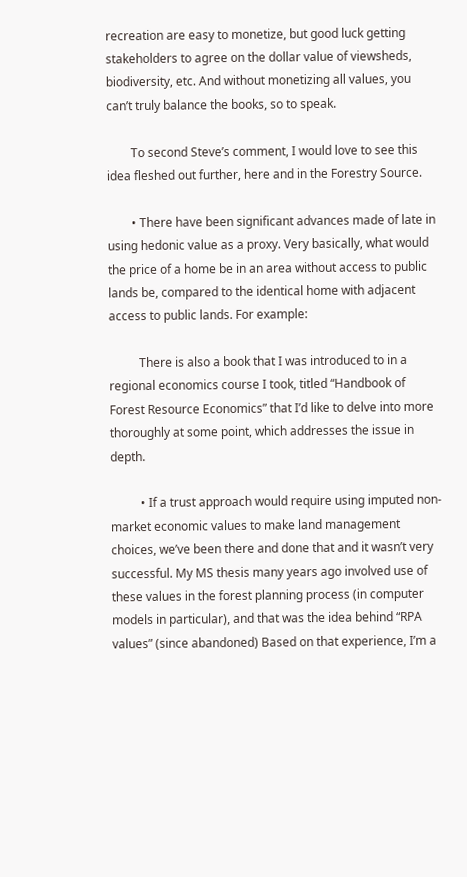recreation are easy to monetize, but good luck getting stakeholders to agree on the dollar value of viewsheds, biodiversity, etc. And without monetizing all values, you can’t truly balance the books, so to speak.

        To second Steve’s comment, I would love to see this idea fleshed out further, here and in the Forestry Source.

        • There have been significant advances made of late in using hedonic value as a proxy. Very basically, what would the price of a home be in an area without access to public lands be, compared to the identical home with adjacent access to public lands. For example:

          There is also a book that I was introduced to in a regional economics course I took, titled “Handbook of Forest Resource Economics” that I’d like to delve into more thoroughly at some point, which addresses the issue in depth.

          • If a trust approach would require using imputed non-market economic values to make land management choices, we’ve been there and done that and it wasn’t very successful. My MS thesis many years ago involved use of these values in the forest planning process (in computer models in particular), and that was the idea behind “RPA values” (since abandoned) Based on that experience, I’m a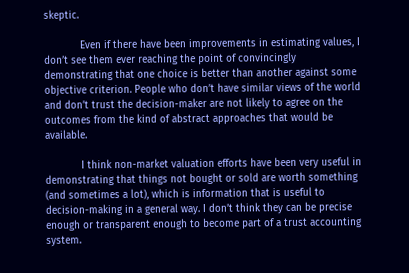skeptic.

            Even if there have been improvements in estimating values, I don’t see them ever reaching the point of convincingly demonstrating that one choice is better than another against some objective criterion. People who don’t have similar views of the world and don’t trust the decision-maker are not likely to agree on the outcomes from the kind of abstract approaches that would be available.

            I think non-market valuation efforts have been very useful in demonstrating that things not bought or sold are worth something (and sometimes a lot), which is information that is useful to decision-making in a general way. I don’t think they can be precise enough or transparent enough to become part of a trust accounting system.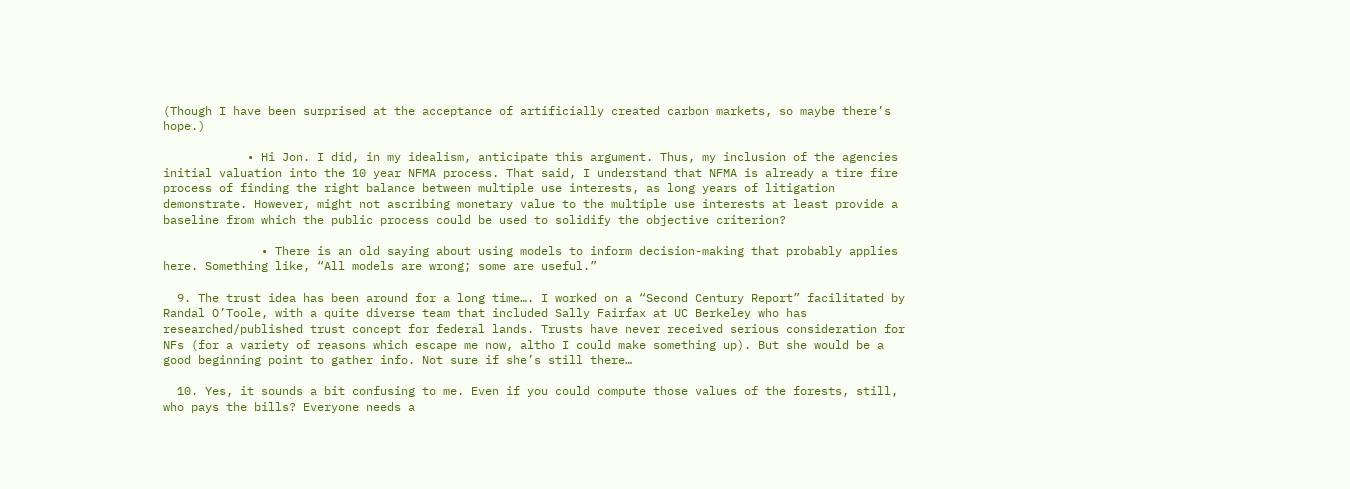(Though I have been surprised at the acceptance of artificially created carbon markets, so maybe there’s hope.)

            • Hi Jon. I did, in my idealism, anticipate this argument. Thus, my inclusion of the agencies initial valuation into the 10 year NFMA process. That said, I understand that NFMA is already a tire fire process of finding the right balance between multiple use interests, as long years of litigation demonstrate. However, might not ascribing monetary value to the multiple use interests at least provide a baseline from which the public process could be used to solidify the objective criterion?

              • There is an old saying about using models to inform decision-making that probably applies here. Something like, “All models are wrong; some are useful.”

  9. The trust idea has been around for a long time…. I worked on a “Second Century Report” facilitated by Randal O’Toole, with a quite diverse team that included Sally Fairfax at UC Berkeley who has researched/published trust concept for federal lands. Trusts have never received serious consideration for NFs (for a variety of reasons which escape me now, altho I could make something up). But she would be a good beginning point to gather info. Not sure if she’s still there…

  10. Yes, it sounds a bit confusing to me. Even if you could compute those values of the forests, still, who pays the bills? Everyone needs a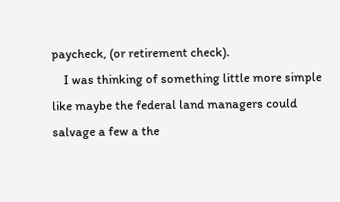paycheck, (or retirement check).
    I was thinking of something little more simple like maybe the federal land managers could salvage a few a the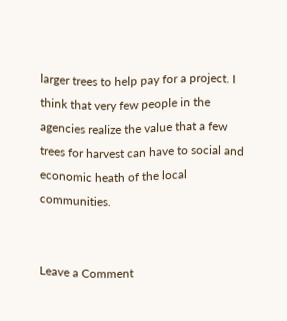larger trees to help pay for a project. I think that very few people in the agencies realize the value that a few trees for harvest can have to social and economic heath of the local communities.


Leave a Comment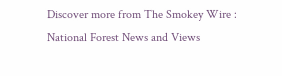Discover more from The Smokey Wire : National Forest News and Views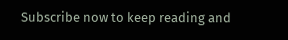Subscribe now to keep reading and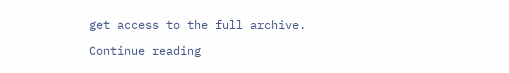get access to the full archive.

Continue reading